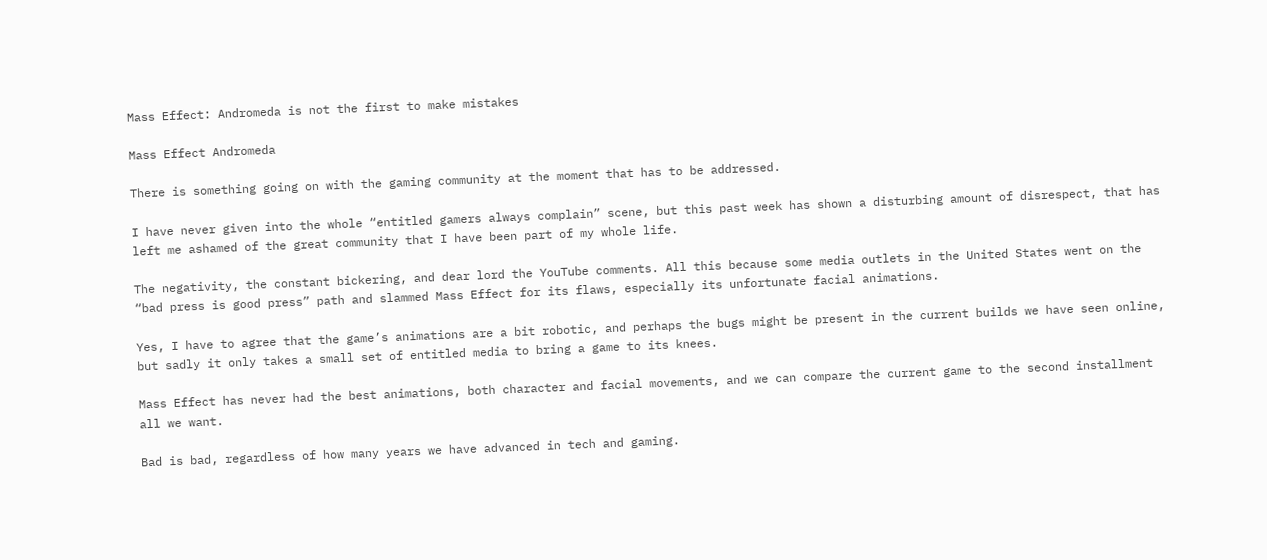Mass Effect: Andromeda is not the first to make mistakes

Mass Effect Andromeda

There is something going on with the gaming community at the moment that has to be addressed.

I have never given into the whole “entitled gamers always complain” scene, but this past week has shown a disturbing amount of disrespect, that has left me ashamed of the great community that I have been part of my whole life.

The negativity, the constant bickering, and dear lord the YouTube comments. All this because some media outlets in the United States went on the “bad press is good press” path and slammed Mass Effect for its flaws, especially its unfortunate facial animations.

Yes, I have to agree that the game’s animations are a bit robotic, and perhaps the bugs might be present in the current builds we have seen online, but sadly it only takes a small set of entitled media to bring a game to its knees.

Mass Effect has never had the best animations, both character and facial movements, and we can compare the current game to the second installment all we want.

Bad is bad, regardless of how many years we have advanced in tech and gaming.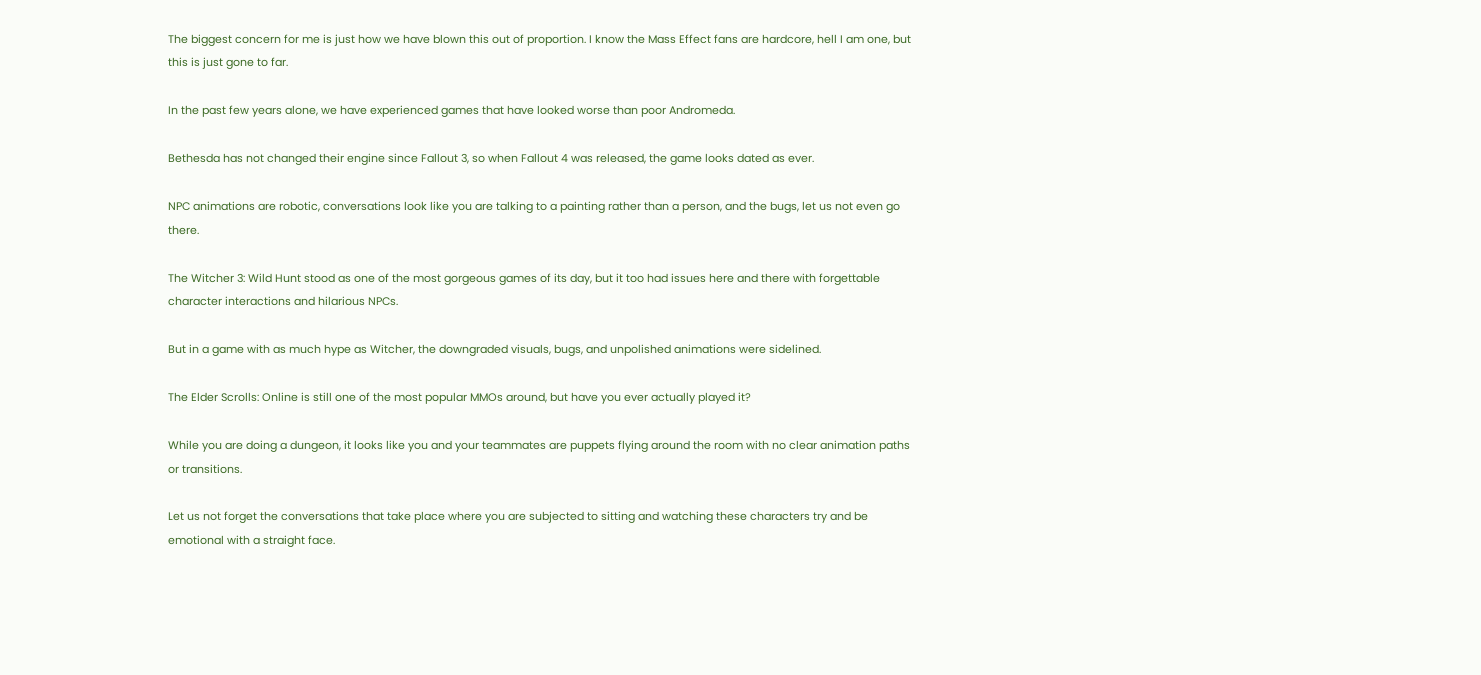The biggest concern for me is just how we have blown this out of proportion. I know the Mass Effect fans are hardcore, hell I am one, but this is just gone to far.

In the past few years alone, we have experienced games that have looked worse than poor Andromeda.

Bethesda has not changed their engine since Fallout 3, so when Fallout 4 was released, the game looks dated as ever.

NPC animations are robotic, conversations look like you are talking to a painting rather than a person, and the bugs, let us not even go there.

The Witcher 3: Wild Hunt stood as one of the most gorgeous games of its day, but it too had issues here and there with forgettable character interactions and hilarious NPCs.

But in a game with as much hype as Witcher, the downgraded visuals, bugs, and unpolished animations were sidelined.

The Elder Scrolls: Online is still one of the most popular MMOs around, but have you ever actually played it?

While you are doing a dungeon, it looks like you and your teammates are puppets flying around the room with no clear animation paths or transitions.

Let us not forget the conversations that take place where you are subjected to sitting and watching these characters try and be emotional with a straight face.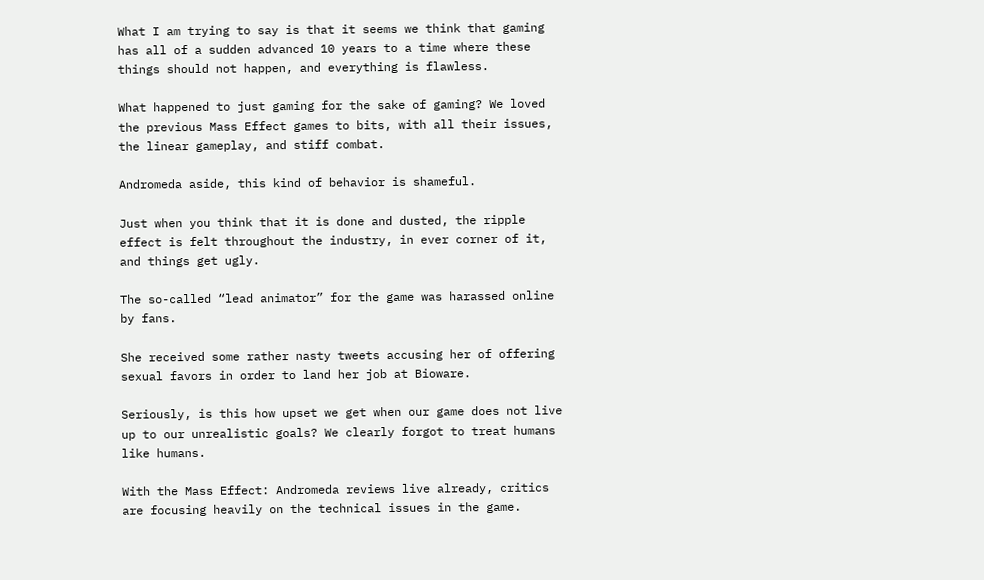What I am trying to say is that it seems we think that gaming has all of a sudden advanced 10 years to a time where these things should not happen, and everything is flawless.

What happened to just gaming for the sake of gaming? We loved the previous Mass Effect games to bits, with all their issues, the linear gameplay, and stiff combat.

Andromeda aside, this kind of behavior is shameful.

Just when you think that it is done and dusted, the ripple effect is felt throughout the industry, in ever corner of it, and things get ugly.

The so-called “lead animator” for the game was harassed online by fans.

She received some rather nasty tweets accusing her of offering sexual favors in order to land her job at Bioware.

Seriously, is this how upset we get when our game does not live up to our unrealistic goals? We clearly forgot to treat humans like humans.

With the Mass Effect: Andromeda reviews live already, critics are focusing heavily on the technical issues in the game.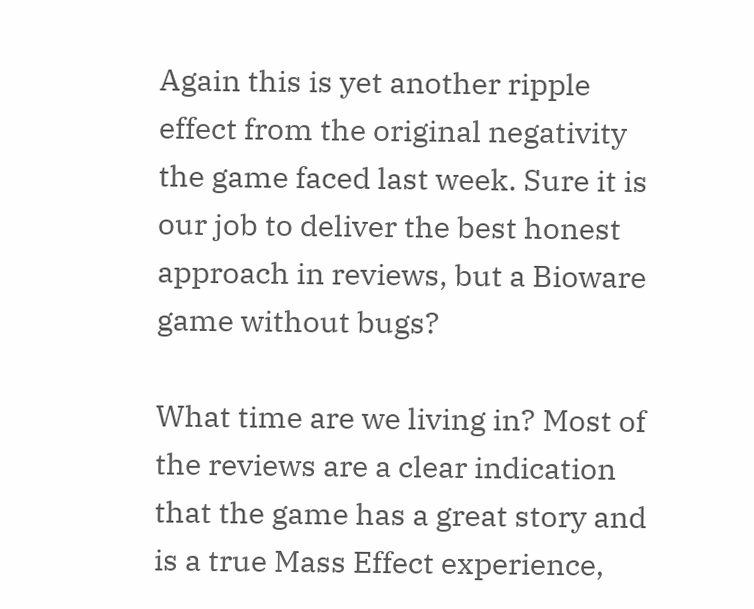Again this is yet another ripple effect from the original negativity the game faced last week. Sure it is our job to deliver the best honest approach in reviews, but a Bioware game without bugs?

What time are we living in? Most of the reviews are a clear indication that the game has a great story and is a true Mass Effect experience,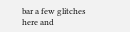bar a few glitches here and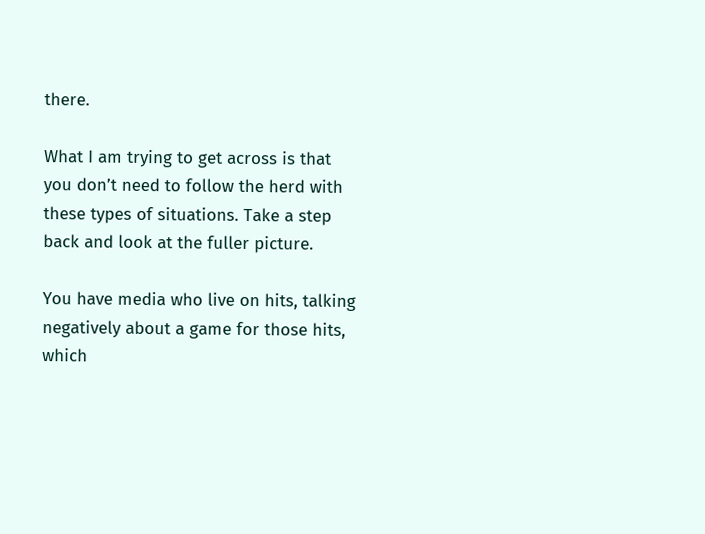there.

What I am trying to get across is that you don’t need to follow the herd with these types of situations. Take a step back and look at the fuller picture.

You have media who live on hits, talking negatively about a game for those hits, which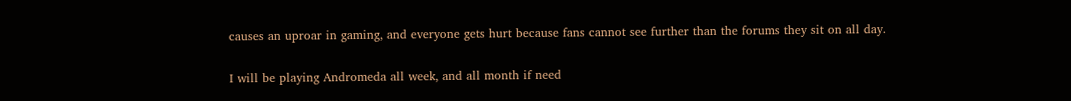causes an uproar in gaming, and everyone gets hurt because fans cannot see further than the forums they sit on all day.

I will be playing Andromeda all week, and all month if need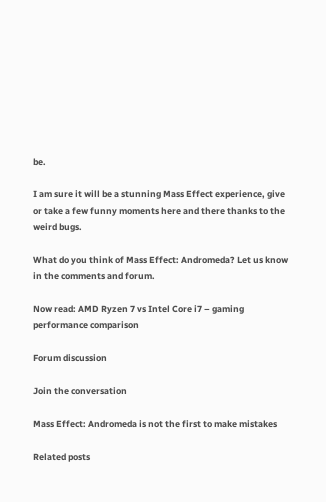be.

I am sure it will be a stunning Mass Effect experience, give or take a few funny moments here and there thanks to the weird bugs.

What do you think of Mass Effect: Andromeda? Let us know in the comments and forum.

Now read: AMD Ryzen 7 vs Intel Core i7 – gaming performance comparison

Forum discussion

Join the conversation

Mass Effect: Andromeda is not the first to make mistakes

Related posts